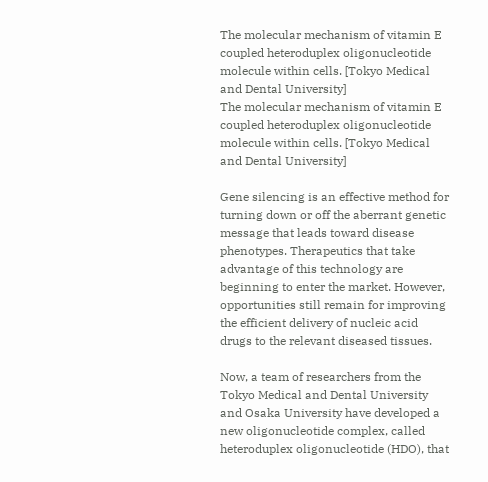The molecular mechanism of vitamin E coupled heteroduplex oligonucleotide molecule within cells. [Tokyo Medical and Dental University]
The molecular mechanism of vitamin E coupled heteroduplex oligonucleotide molecule within cells. [Tokyo Medical and Dental University]

Gene silencing is an effective method for turning down or off the aberrant genetic message that leads toward disease phenotypes. Therapeutics that take advantage of this technology are beginning to enter the market. However, opportunities still remain for improving the efficient delivery of nucleic acid drugs to the relevant diseased tissues.

Now, a team of researchers from the Tokyo Medical and Dental University and Osaka University have developed a new oligonucleotide complex, called heteroduplex oligonucleotide (HDO), that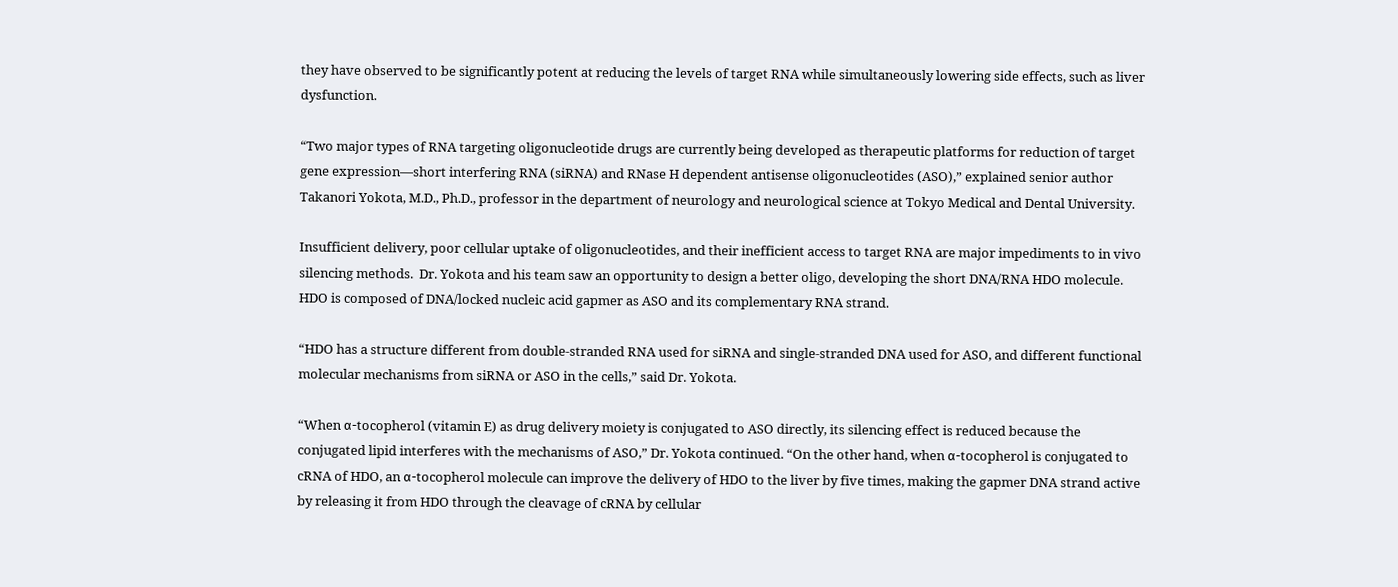they have observed to be significantly potent at reducing the levels of target RNA while simultaneously lowering side effects, such as liver dysfunction.

“Two major types of RNA targeting oligonucleotide drugs are currently being developed as therapeutic platforms for reduction of target gene expression—short interfering RNA (siRNA) and RNase H dependent antisense oligonucleotides (ASO),” explained senior author Takanori Yokota, M.D., Ph.D., professor in the department of neurology and neurological science at Tokyo Medical and Dental University.

Insufficient delivery, poor cellular uptake of oligonucleotides, and their inefficient access to target RNA are major impediments to in vivo silencing methods.  Dr. Yokota and his team saw an opportunity to design a better oligo, developing the short DNA/RNA HDO molecule. HDO is composed of DNA/locked nucleic acid gapmer as ASO and its complementary RNA strand.

“HDO has a structure different from double-stranded RNA used for siRNA and single-stranded DNA used for ASO, and different functional molecular mechanisms from siRNA or ASO in the cells,” said Dr. Yokota.

“When α-tocopherol (vitamin E) as drug delivery moiety is conjugated to ASO directly, its silencing effect is reduced because the conjugated lipid interferes with the mechanisms of ASO,” Dr. Yokota continued. “On the other hand, when α-tocopherol is conjugated to cRNA of HDO, an α-tocopherol molecule can improve the delivery of HDO to the liver by five times, making the gapmer DNA strand active by releasing it from HDO through the cleavage of cRNA by cellular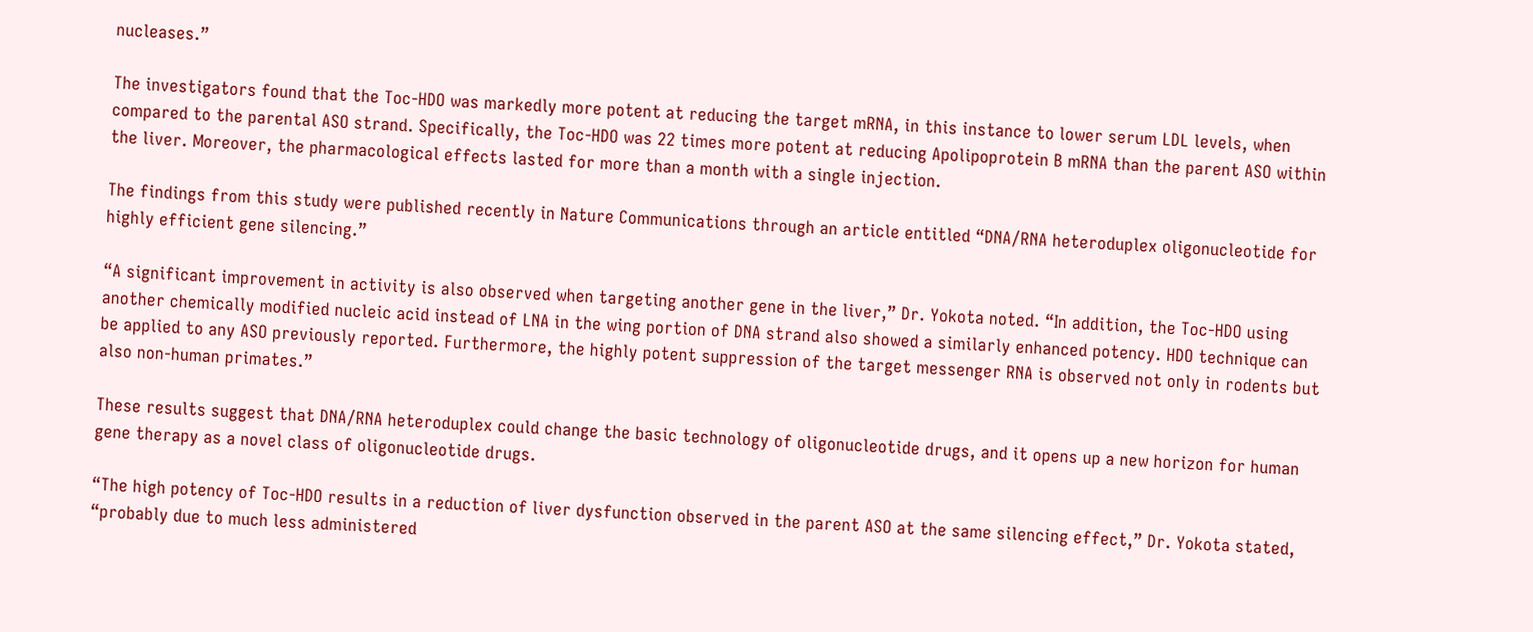nucleases.”

The investigators found that the Toc-HDO was markedly more potent at reducing the target mRNA, in this instance to lower serum LDL levels, when compared to the parental ASO strand. Specifically, the Toc-HDO was 22 times more potent at reducing Apolipoprotein B mRNA than the parent ASO within the liver. Moreover, the pharmacological effects lasted for more than a month with a single injection.

The findings from this study were published recently in Nature Communications through an article entitled “DNA/RNA heteroduplex oligonucleotide for highly efficient gene silencing.”

“A significant improvement in activity is also observed when targeting another gene in the liver,” Dr. Yokota noted. “In addition, the Toc-HDO using another chemically modified nucleic acid instead of LNA in the wing portion of DNA strand also showed a similarly enhanced potency. HDO technique can be applied to any ASO previously reported. Furthermore, the highly potent suppression of the target messenger RNA is observed not only in rodents but also non-human primates.”

These results suggest that DNA/RNA heteroduplex could change the basic technology of oligonucleotide drugs, and it opens up a new horizon for human gene therapy as a novel class of oligonucleotide drugs.

“The high potency of Toc-HDO results in a reduction of liver dysfunction observed in the parent ASO at the same silencing effect,” Dr. Yokota stated, “probably due to much less administered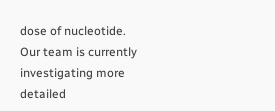dose of nucleotide. Our team is currently investigating more detailed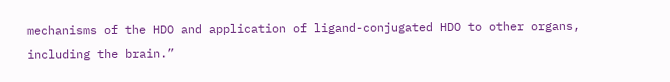mechanisms of the HDO and application of ligand-conjugated HDO to other organs, including the brain.”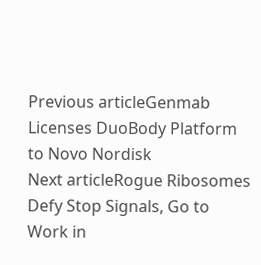Previous articleGenmab Licenses DuoBody Platform to Novo Nordisk
Next articleRogue Ribosomes Defy Stop Signals, Go to Work in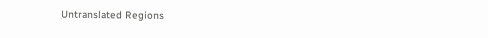Untranslated Regions